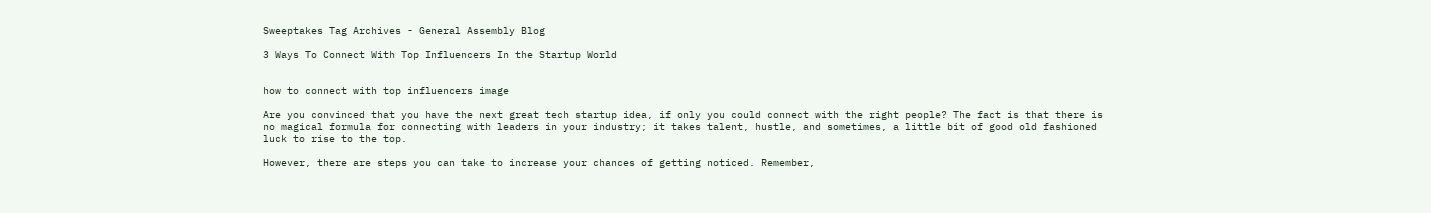Sweeptakes Tag Archives - General Assembly Blog

3 Ways To Connect With Top Influencers In the Startup World


how to connect with top influencers image

Are you convinced that you have the next great tech startup idea, if only you could connect with the right people? The fact is that there is no magical formula for connecting with leaders in your industry; it takes talent, hustle, and sometimes, a little bit of good old fashioned luck to rise to the top.

However, there are steps you can take to increase your chances of getting noticed. Remember,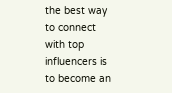the best way to connect with top influencers is to become an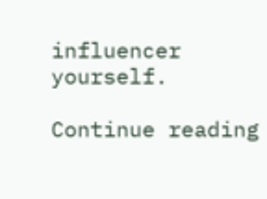influencer yourself.

Continue reading